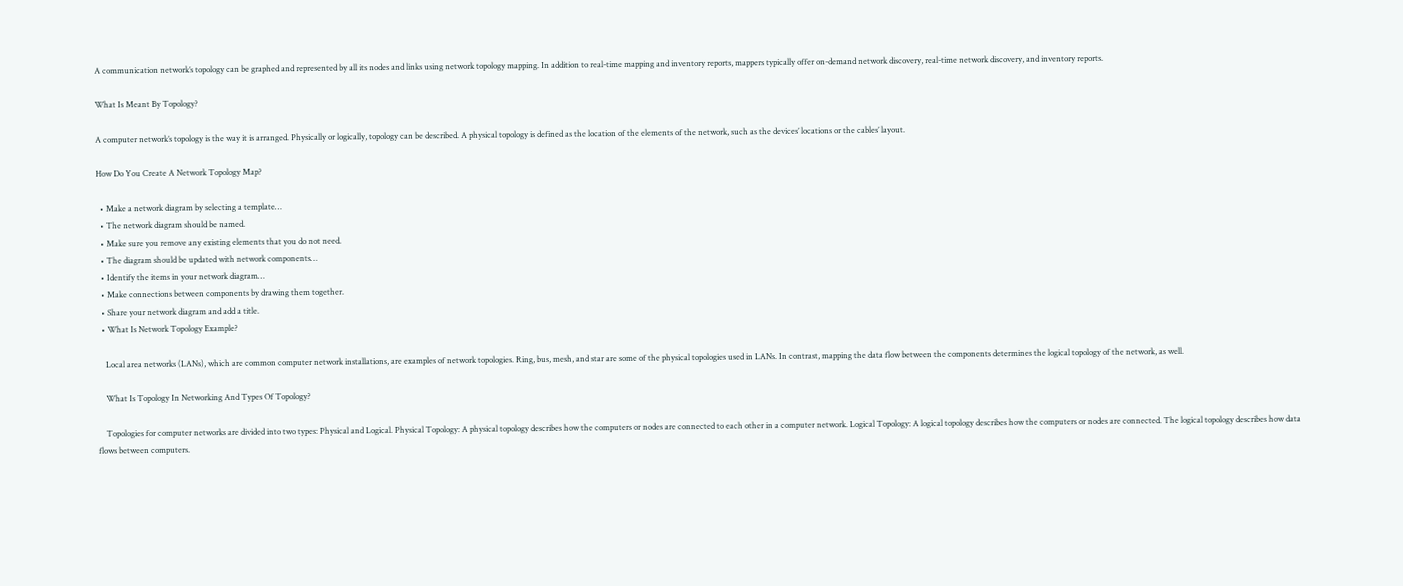A communication network’s topology can be graphed and represented by all its nodes and links using network topology mapping. In addition to real-time mapping and inventory reports, mappers typically offer on-demand network discovery, real-time network discovery, and inventory reports.

What Is Meant By Topology?

A computer network’s topology is the way it is arranged. Physically or logically, topology can be described. A physical topology is defined as the location of the elements of the network, such as the devices’ locations or the cables’ layout.

How Do You Create A Network Topology Map?

  • Make a network diagram by selecting a template…
  • The network diagram should be named.
  • Make sure you remove any existing elements that you do not need.
  • The diagram should be updated with network components…
  • Identify the items in your network diagram…
  • Make connections between components by drawing them together.
  • Share your network diagram and add a title.
  • What Is Network Topology Example?

    Local area networks (LANs), which are common computer network installations, are examples of network topologies. Ring, bus, mesh, and star are some of the physical topologies used in LANs. In contrast, mapping the data flow between the components determines the logical topology of the network, as well.

    What Is Topology In Networking And Types Of Topology?

    Topologies for computer networks are divided into two types: Physical and Logical. Physical Topology: A physical topology describes how the computers or nodes are connected to each other in a computer network. Logical Topology: A logical topology describes how the computers or nodes are connected. The logical topology describes how data flows between computers.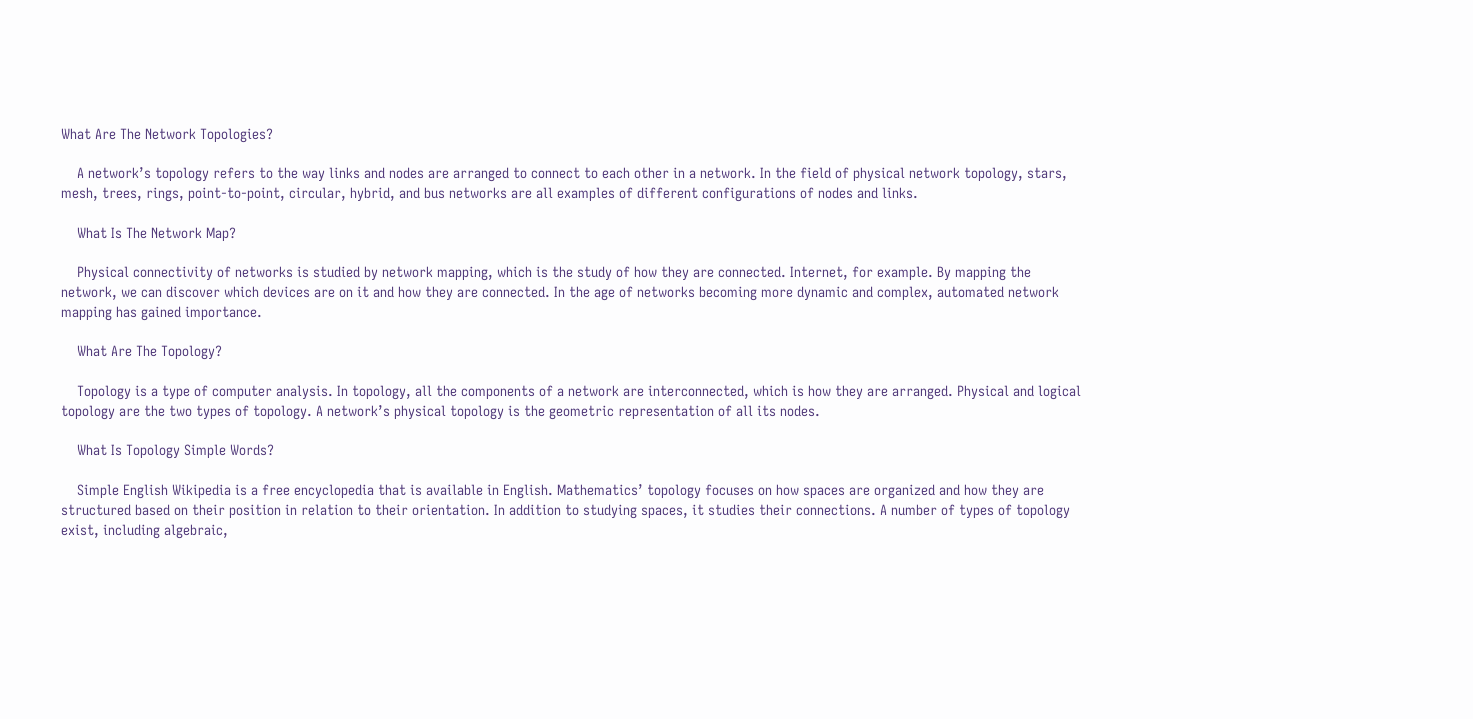What Are The Network Topologies?

    A network’s topology refers to the way links and nodes are arranged to connect to each other in a network. In the field of physical network topology, stars, mesh, trees, rings, point-to-point, circular, hybrid, and bus networks are all examples of different configurations of nodes and links.

    What Is The Network Map?

    Physical connectivity of networks is studied by network mapping, which is the study of how they are connected. Internet, for example. By mapping the network, we can discover which devices are on it and how they are connected. In the age of networks becoming more dynamic and complex, automated network mapping has gained importance.

    What Are The Topology?

    Topology is a type of computer analysis. In topology, all the components of a network are interconnected, which is how they are arranged. Physical and logical topology are the two types of topology. A network’s physical topology is the geometric representation of all its nodes.

    What Is Topology Simple Words?

    Simple English Wikipedia is a free encyclopedia that is available in English. Mathematics’ topology focuses on how spaces are organized and how they are structured based on their position in relation to their orientation. In addition to studying spaces, it studies their connections. A number of types of topology exist, including algebraic,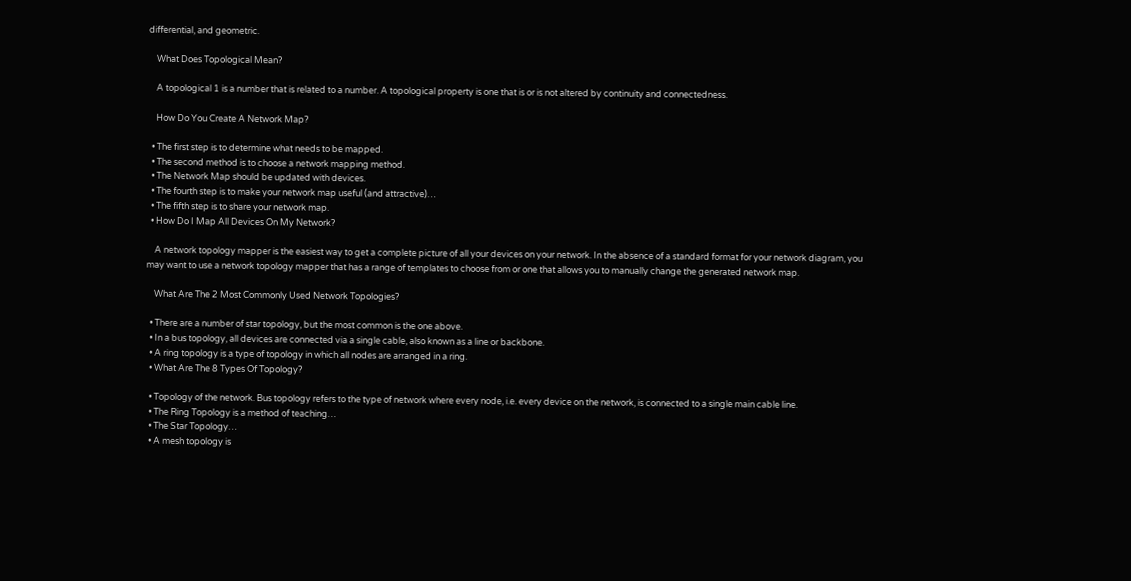differential, and geometric.

    What Does Topological Mean?

    A topological 1 is a number that is related to a number. A topological property is one that is or is not altered by continuity and connectedness.

    How Do You Create A Network Map?

  • The first step is to determine what needs to be mapped.
  • The second method is to choose a network mapping method.
  • The Network Map should be updated with devices.
  • The fourth step is to make your network map useful (and attractive)…
  • The fifth step is to share your network map.
  • How Do I Map All Devices On My Network?

    A network topology mapper is the easiest way to get a complete picture of all your devices on your network. In the absence of a standard format for your network diagram, you may want to use a network topology mapper that has a range of templates to choose from or one that allows you to manually change the generated network map.

    What Are The 2 Most Commonly Used Network Topologies?

  • There are a number of star topology, but the most common is the one above.
  • In a bus topology, all devices are connected via a single cable, also known as a line or backbone.
  • A ring topology is a type of topology in which all nodes are arranged in a ring.
  • What Are The 8 Types Of Topology?

  • Topology of the network. Bus topology refers to the type of network where every node, i.e. every device on the network, is connected to a single main cable line.
  • The Ring Topology is a method of teaching…
  • The Star Topology…
  • A mesh topology is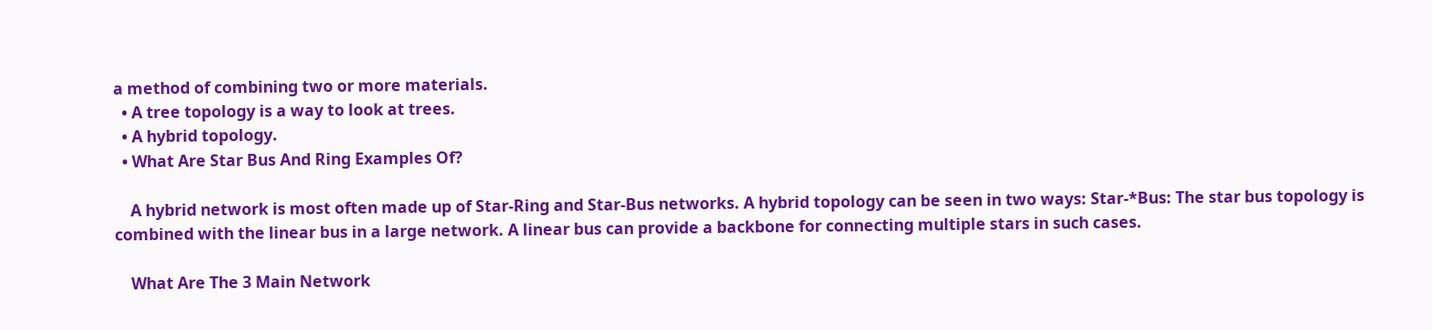a method of combining two or more materials.
  • A tree topology is a way to look at trees.
  • A hybrid topology.
  • What Are Star Bus And Ring Examples Of?

    A hybrid network is most often made up of Star-Ring and Star-Bus networks. A hybrid topology can be seen in two ways: Star-*Bus: The star bus topology is combined with the linear bus in a large network. A linear bus can provide a backbone for connecting multiple stars in such cases.

    What Are The 3 Main Network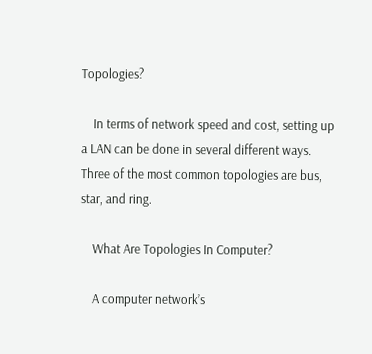Topologies?

    In terms of network speed and cost, setting up a LAN can be done in several different ways. Three of the most common topologies are bus, star, and ring.

    What Are Topologies In Computer?

    A computer network’s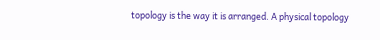topology is the way it is arranged. A physical topology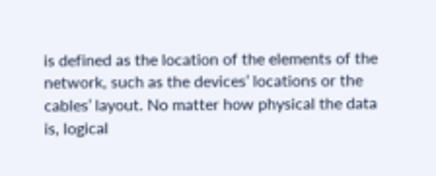is defined as the location of the elements of the network, such as the devices’ locations or the cables’ layout. No matter how physical the data is, logical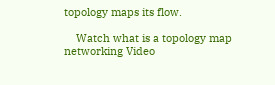topology maps its flow.

    Watch what is a topology map networking Video